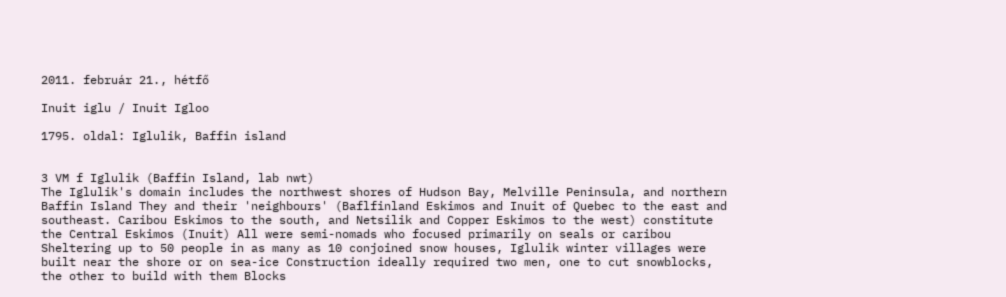2011. február 21., hétfő

Inuit iglu / Inuit Igloo

1795. oldal: Iglulik, Baffin island


3 VM f Iglulik (Baffin Island, lab nwt)
The Iglulik's domain includes the northwest shores of Hudson Bay, Melville Peninsula, and northern Baffin Island They and their 'neighbours' (Baflfinland Eskimos and Inuit of Quebec to the east and southeast. Caribou Eskimos to the south, and Netsilik and Copper Eskimos to the west) constitute the Central Eskimos (Inuit) All were semi-nomads who focused primarily on seals or caribou
Sheltering up to 50 people in as many as 10 conjoined snow houses, Iglulik winter villages were built near the shore or on sea-ice Construction ideally required two men, one to cut snowblocks, the other to build with them Blocks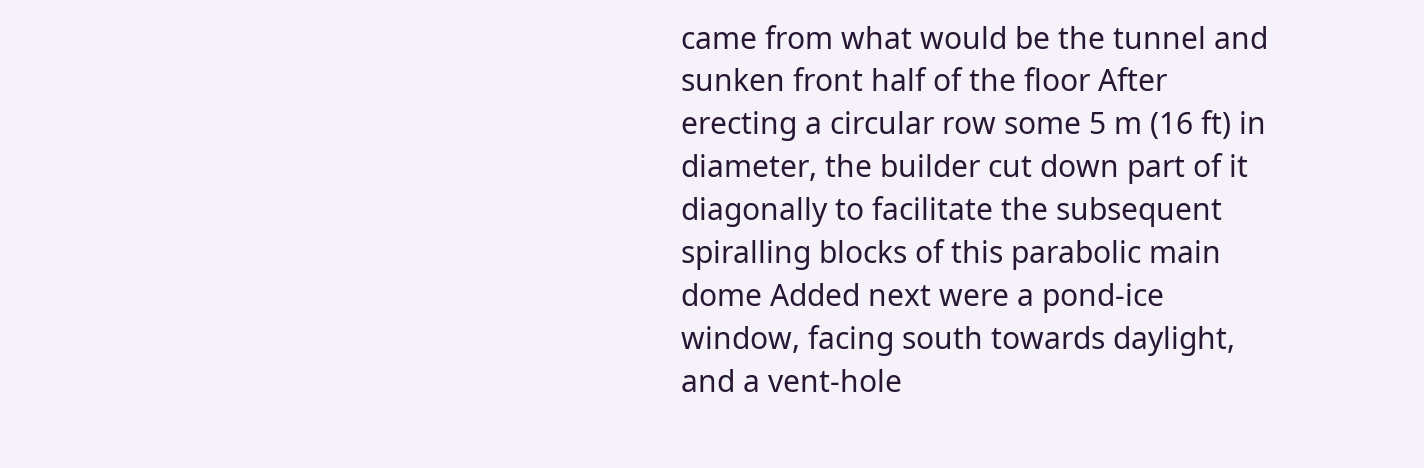came from what would be the tunnel and sunken front half of the floor After erecting a circular row some 5 m (16 ft) in diameter, the builder cut down part of it diagonally to facilitate the subsequent spiralling blocks of this parabolic main dome Added next were a pond-ice window, facing south towards daylight, and a vent-hole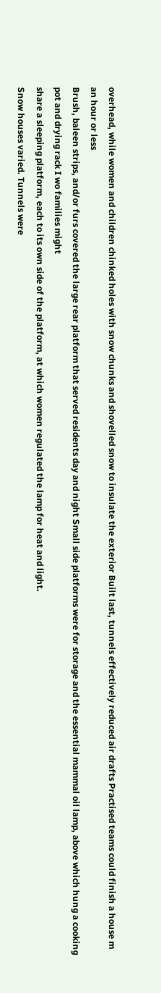overhead, while women and children chinked holes with snow chunks and shovelled snow to insulate the exterior Built last, tunnels effectively reduced air drafts Practised teams could finish a house m an hour or less
Brush, baleen strips, and/or furs covered the large rear platform that served residents day and night Small side platforms were for storage and the essential mammal oil lamp, above which hung a cooking pot and drying rack I wo families might
share a sleeping platform, each to its own side of the platform, at which women regulated the lamp for heat and light.
Snow houses varied. Tunnels were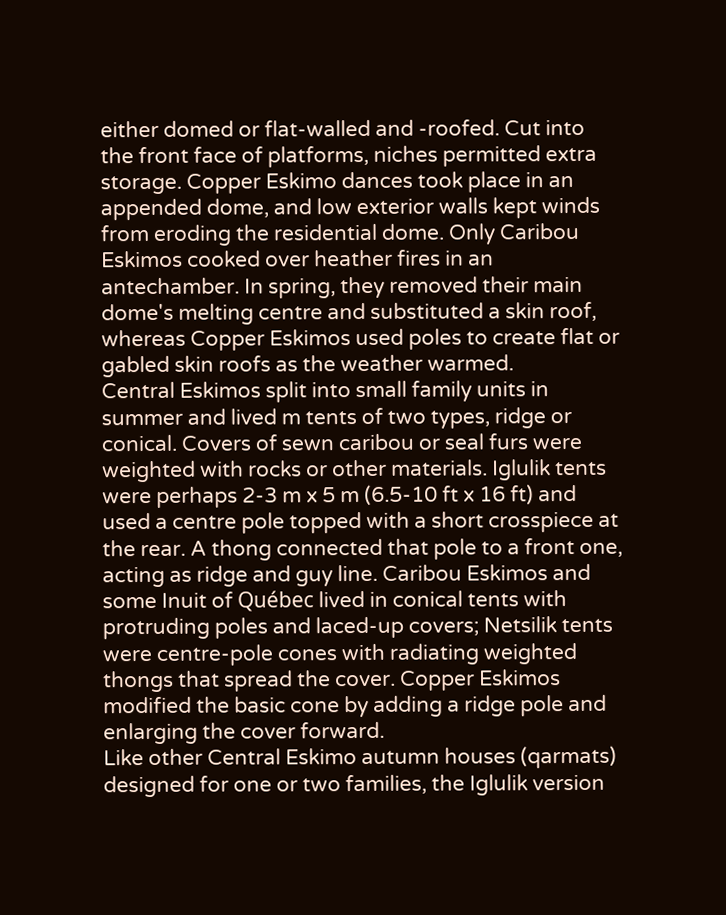either domed or flat-walled and -roofed. Cut into the front face of platforms, niches permitted extra storage. Copper Eskimo dances took place in an appended dome, and low exterior walls kept winds from eroding the residential dome. Only Caribou Eskimos cooked over heather fires in an antechamber. In spring, they removed their main dome's melting centre and substituted a skin roof, whereas Copper Eskimos used poles to create flat or gabled skin roofs as the weather warmed.
Central Eskimos split into small family units in summer and lived m tents of two types, ridge or conical. Covers of sewn caribou or seal furs were weighted with rocks or other materials. Iglulik tents were perhaps 2-3 m x 5 m (6.5-10 ft x 16 ft) and used a centre pole topped with a short crosspiece at the rear. A thong connected that pole to a front one, acting as ridge and guy line. Caribou Eskimos and some Inuit of Québec lived in conical tents with protruding poles and laced-up covers; Netsilik tents were centre-pole cones with radiating weighted thongs that spread the cover. Copper Eskimos modified the basic cone by adding a ridge pole and enlarging the cover forward.
Like other Central Eskimo autumn houses (qarmats) designed for one or two families, the Iglulik version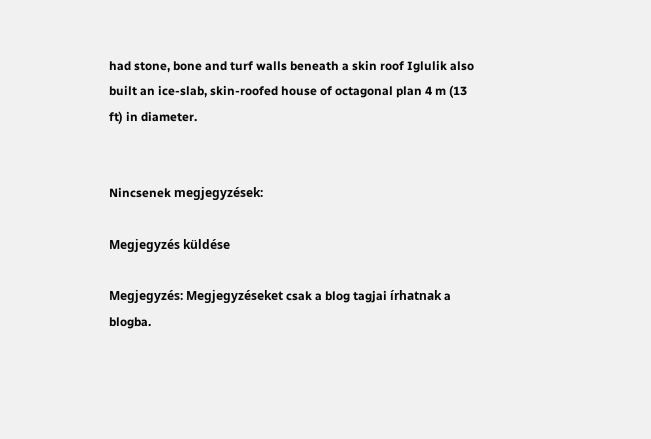had stone, bone and turf walls beneath a skin roof Iglulik also built an ice-slab, skin-roofed house of octagonal plan 4 m (13 ft) in diameter.


Nincsenek megjegyzések:

Megjegyzés küldése

Megjegyzés: Megjegyzéseket csak a blog tagjai írhatnak a blogba.